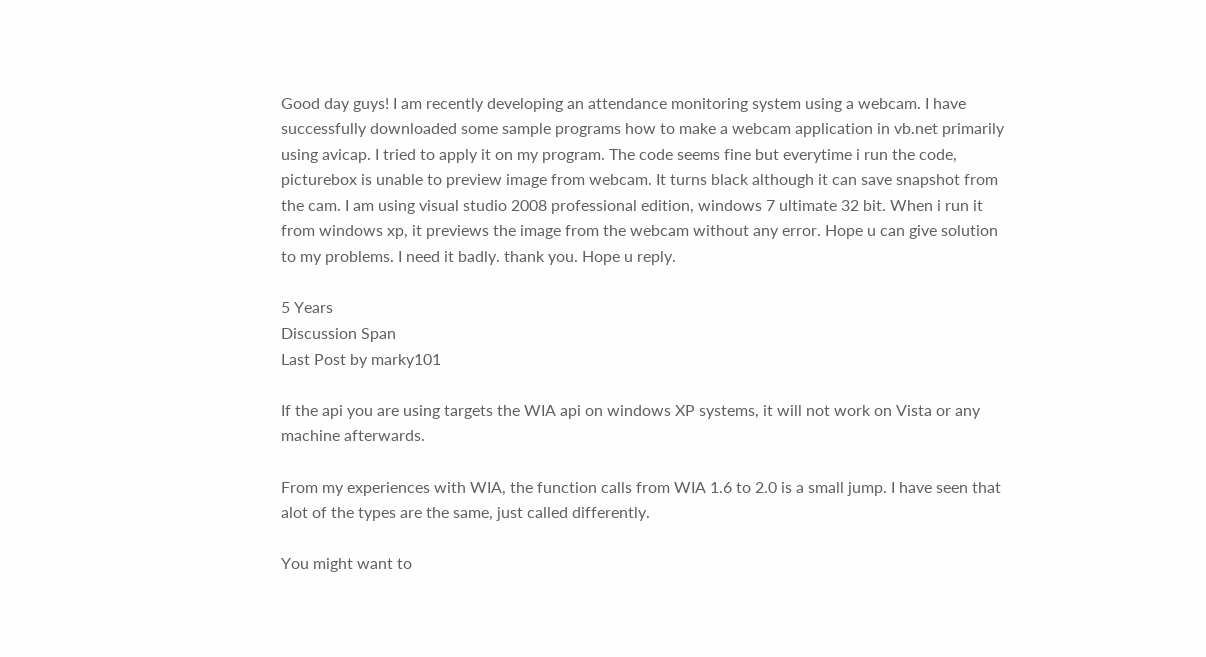Good day guys! I am recently developing an attendance monitoring system using a webcam. I have successfully downloaded some sample programs how to make a webcam application in vb.net primarily using avicap. I tried to apply it on my program. The code seems fine but everytime i run the code, picturebox is unable to preview image from webcam. It turns black although it can save snapshot from the cam. I am using visual studio 2008 professional edition, windows 7 ultimate 32 bit. When i run it from windows xp, it previews the image from the webcam without any error. Hope u can give solution to my problems. I need it badly. thank you. Hope u reply.

5 Years
Discussion Span
Last Post by marky101

If the api you are using targets the WIA api on windows XP systems, it will not work on Vista or any machine afterwards.

From my experiences with WIA, the function calls from WIA 1.6 to 2.0 is a small jump. I have seen that alot of the types are the same, just called differently.

You might want to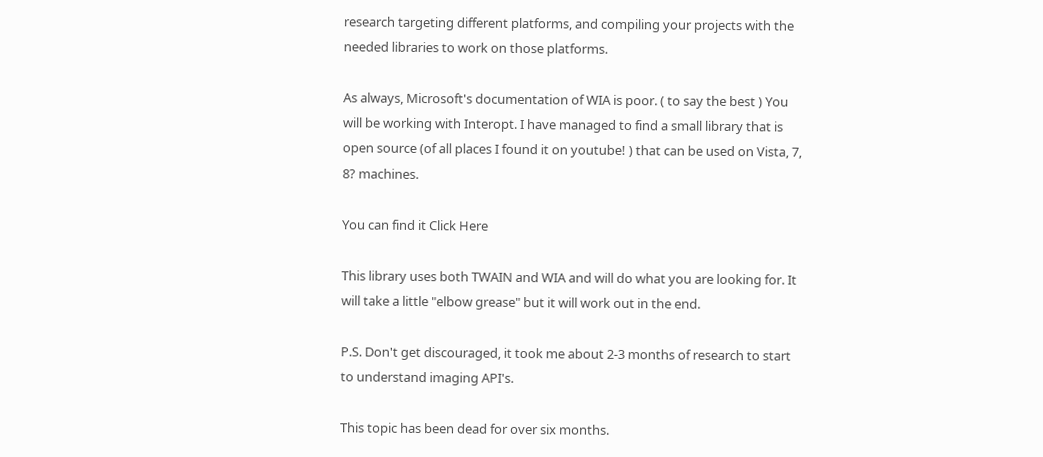research targeting different platforms, and compiling your projects with the needed libraries to work on those platforms.

As always, Microsoft's documentation of WIA is poor. ( to say the best ) You will be working with Interopt. I have managed to find a small library that is open source (of all places I found it on youtube! ) that can be used on Vista, 7, 8? machines.

You can find it Click Here

This library uses both TWAIN and WIA and will do what you are looking for. It will take a little "elbow grease" but it will work out in the end.

P.S. Don't get discouraged, it took me about 2-3 months of research to start to understand imaging API's.

This topic has been dead for over six months.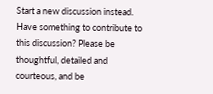Start a new discussion instead.
Have something to contribute to this discussion? Please be thoughtful, detailed and courteous, and be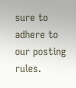sure to adhere to our posting rules.